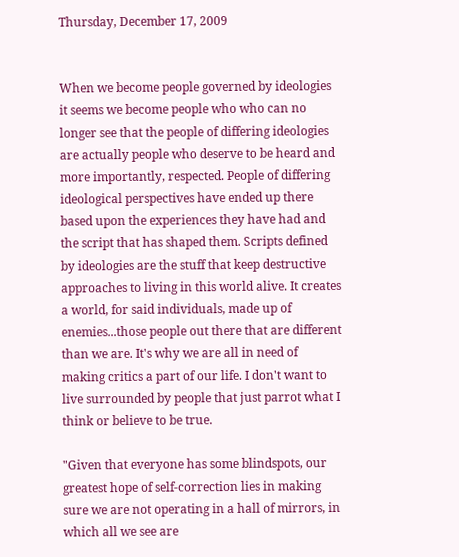Thursday, December 17, 2009


When we become people governed by ideologies it seems we become people who who can no longer see that the people of differing ideologies are actually people who deserve to be heard and more importantly, respected. People of differing ideological perspectives have ended up there based upon the experiences they have had and the script that has shaped them. Scripts defined by ideologies are the stuff that keep destructive approaches to living in this world alive. It creates a world, for said individuals, made up of enemies...those people out there that are different than we are. It's why we are all in need of making critics a part of our life. I don't want to live surrounded by people that just parrot what I think or believe to be true.

"Given that everyone has some blindspots, our greatest hope of self-correction lies in making sure we are not operating in a hall of mirrors, in which all we see are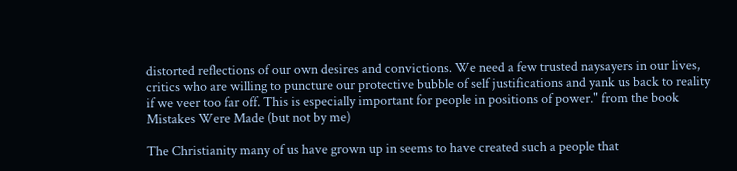distorted reflections of our own desires and convictions. We need a few trusted naysayers in our lives, critics who are willing to puncture our protective bubble of self justifications and yank us back to reality if we veer too far off. This is especially important for people in positions of power." from the book Mistakes Were Made (but not by me)

The Christianity many of us have grown up in seems to have created such a people that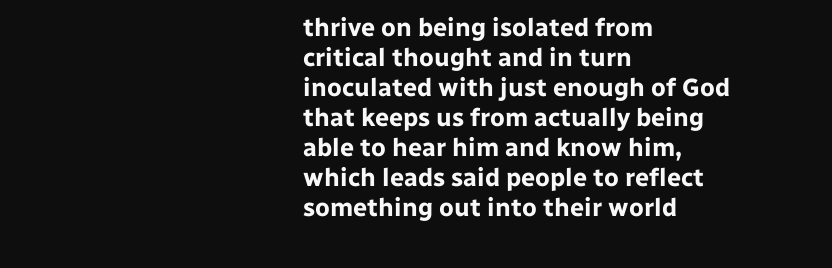thrive on being isolated from critical thought and in turn inoculated with just enough of God that keeps us from actually being able to hear him and know him, which leads said people to reflect something out into their world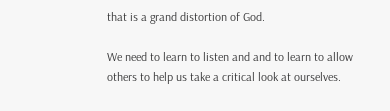that is a grand distortion of God.

We need to learn to listen and and to learn to allow others to help us take a critical look at ourselves.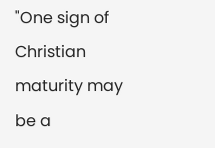"One sign of Christian maturity may be a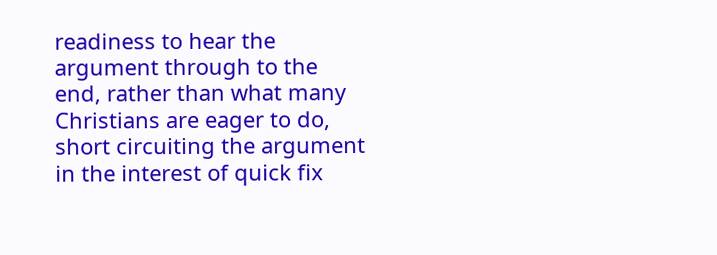readiness to hear the argument through to the end, rather than what many Christians are eager to do, short circuiting the argument in the interest of quick fix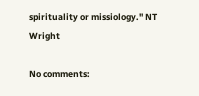spirituality or missiology." NT Wright

No comments: